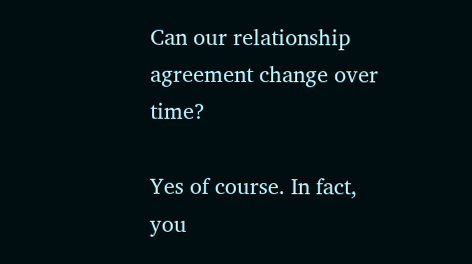Can our relationship agreement change over time?

Yes of course. In fact, you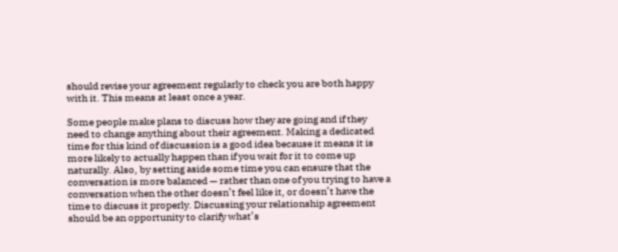should revise your agreement regularly to check you are both happy with it. This means at least once a year.

Some people make plans to discuss how they are going and if they need to change anything about their agreement. Making a dedicated time for this kind of discussion is a good idea because it means it is more likely to actually happen than if you wait for it to come up naturally. Also, by setting aside some time you can ensure that the conversation is more balanced — rather than one of you trying to have a conversation when the other doesn’t feel like it, or doesn’t have the time to discuss it properly. Discussing your relationship agreement should be an opportunity to clarify what’s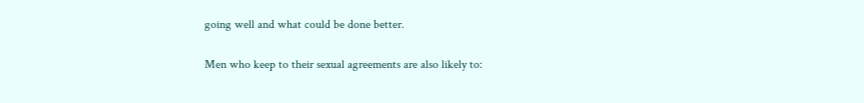going well and what could be done better.

Men who keep to their sexual agreements are also likely to: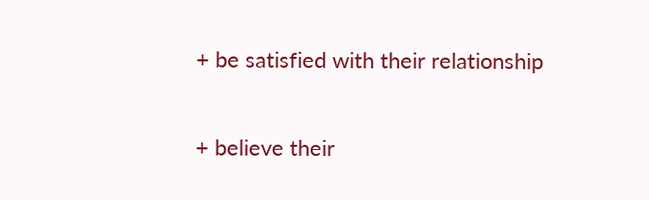+ be satisfied with their relationship

+ believe their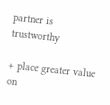partner is trustworthy

+ place greater value on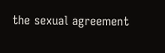the sexual agreement